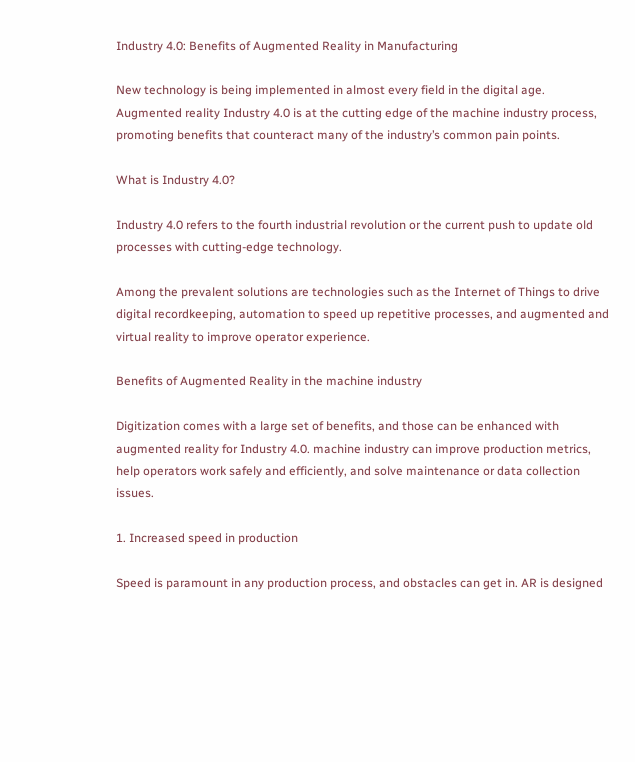Industry 4.0: Benefits of Augmented Reality in Manufacturing

New technology is being implemented in almost every field in the digital age. Augmented reality Industry 4.0 is at the cutting edge of the machine industry process, promoting benefits that counteract many of the industry’s common pain points.

What is Industry 4.0?

Industry 4.0 refers to the fourth industrial revolution or the current push to update old processes with cutting-edge technology.

Among the prevalent solutions are technologies such as the Internet of Things to drive digital recordkeeping, automation to speed up repetitive processes, and augmented and virtual reality to improve operator experience.

Benefits of Augmented Reality in the machine industry

Digitization comes with a large set of benefits, and those can be enhanced with augmented reality for Industry 4.0. machine industry can improve production metrics, help operators work safely and efficiently, and solve maintenance or data collection issues.

1. Increased speed in production

Speed is paramount in any production process, and obstacles can get in. AR is designed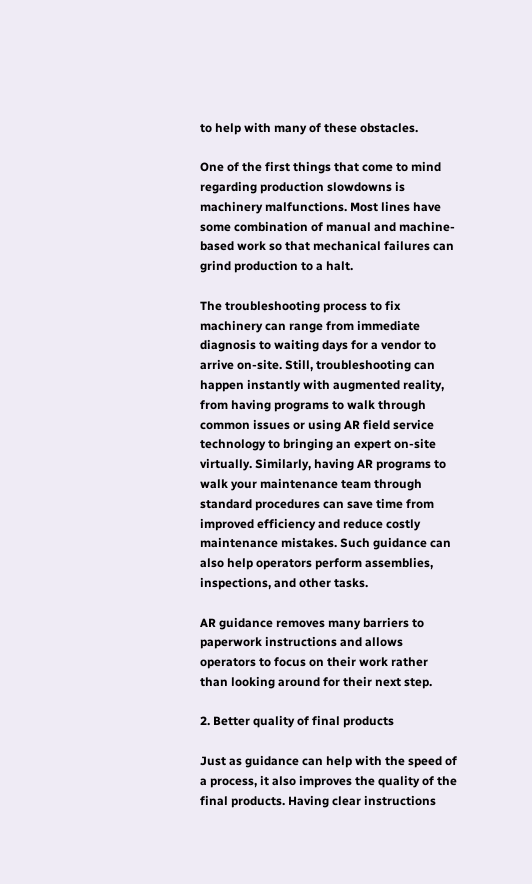to help with many of these obstacles.

One of the first things that come to mind regarding production slowdowns is machinery malfunctions. Most lines have some combination of manual and machine-based work so that mechanical failures can grind production to a halt.

The troubleshooting process to fix machinery can range from immediate diagnosis to waiting days for a vendor to arrive on-site. Still, troubleshooting can happen instantly with augmented reality, from having programs to walk through common issues or using AR field service technology to bringing an expert on-site virtually. Similarly, having AR programs to walk your maintenance team through standard procedures can save time from improved efficiency and reduce costly maintenance mistakes. Such guidance can also help operators perform assemblies, inspections, and other tasks.

AR guidance removes many barriers to paperwork instructions and allows operators to focus on their work rather than looking around for their next step.

2. Better quality of final products

Just as guidance can help with the speed of a process, it also improves the quality of the final products. Having clear instructions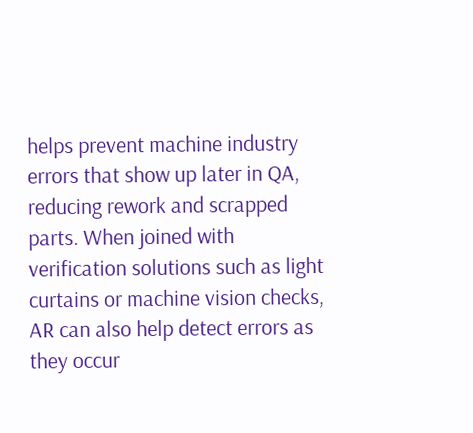helps prevent machine industry errors that show up later in QA, reducing rework and scrapped parts. When joined with verification solutions such as light curtains or machine vision checks, AR can also help detect errors as they occur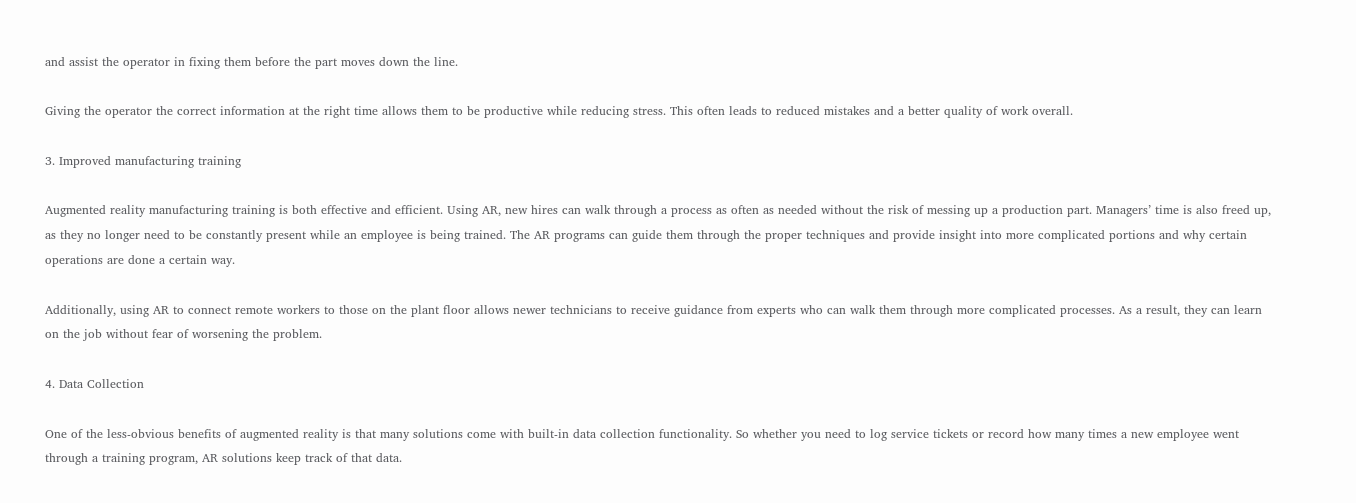and assist the operator in fixing them before the part moves down the line.

Giving the operator the correct information at the right time allows them to be productive while reducing stress. This often leads to reduced mistakes and a better quality of work overall.

3. Improved manufacturing training

Augmented reality manufacturing training is both effective and efficient. Using AR, new hires can walk through a process as often as needed without the risk of messing up a production part. Managers’ time is also freed up, as they no longer need to be constantly present while an employee is being trained. The AR programs can guide them through the proper techniques and provide insight into more complicated portions and why certain operations are done a certain way.

Additionally, using AR to connect remote workers to those on the plant floor allows newer technicians to receive guidance from experts who can walk them through more complicated processes. As a result, they can learn on the job without fear of worsening the problem.

4. Data Collection

One of the less-obvious benefits of augmented reality is that many solutions come with built-in data collection functionality. So whether you need to log service tickets or record how many times a new employee went through a training program, AR solutions keep track of that data.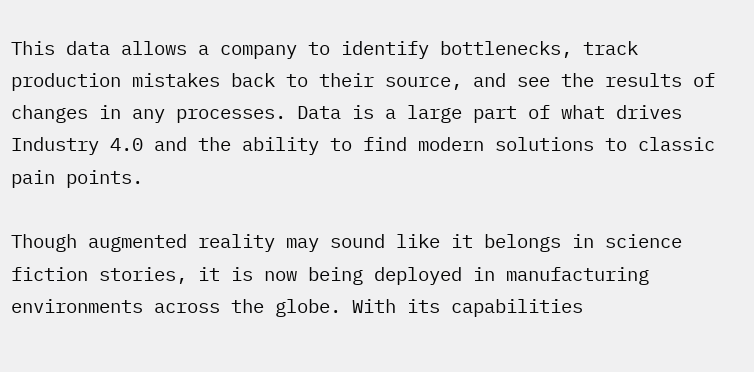This data allows a company to identify bottlenecks, track production mistakes back to their source, and see the results of changes in any processes. Data is a large part of what drives Industry 4.0 and the ability to find modern solutions to classic pain points.

Though augmented reality may sound like it belongs in science fiction stories, it is now being deployed in manufacturing environments across the globe. With its capabilities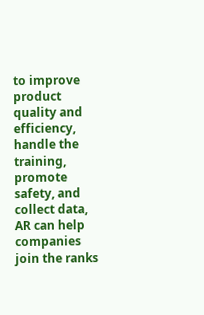to improve product quality and efficiency, handle the training, promote safety, and collect data, AR can help companies join the ranks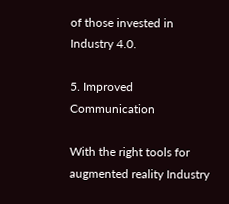of those invested in Industry 4.0.

5. Improved Communication

With the right tools for augmented reality Industry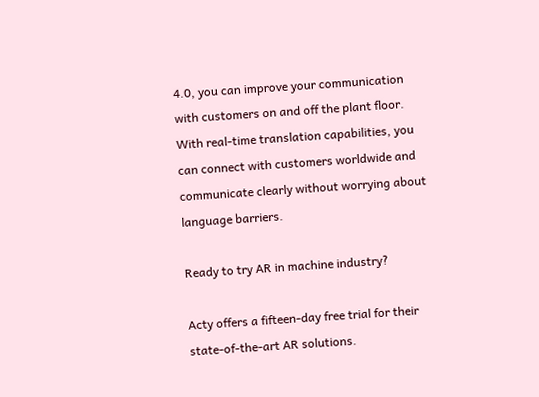4.0, you can improve your communication with customers on and off the plant floor. With real-time translation capabilities, you can connect with customers worldwide and communicate clearly without worrying about language barriers.

Ready to try AR in machine industry?

Acty offers a fifteen-day free trial for their state-of-the-art AR solutions.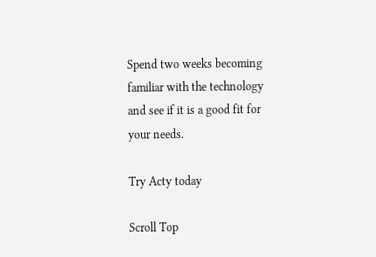Spend two weeks becoming familiar with the technology and see if it is a good fit for your needs.

Try Acty today

Scroll Top